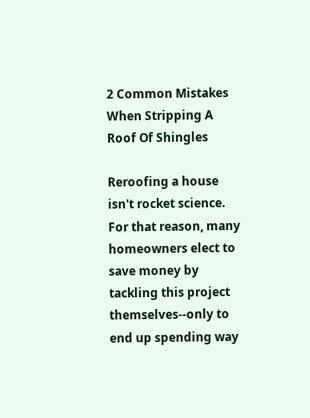2 Common Mistakes When Stripping A Roof Of Shingles

Reroofing a house isn't rocket science. For that reason, many homeowners elect to save money by tackling this project themselves--only to end up spending way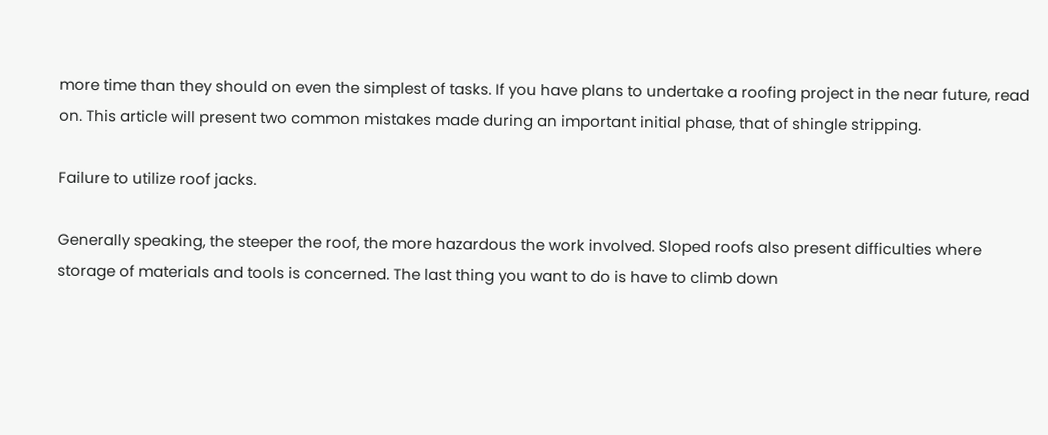more time than they should on even the simplest of tasks. If you have plans to undertake a roofing project in the near future, read on. This article will present two common mistakes made during an important initial phase, that of shingle stripping.

Failure to utilize roof jacks.

Generally speaking, the steeper the roof, the more hazardous the work involved. Sloped roofs also present difficulties where storage of materials and tools is concerned. The last thing you want to do is have to climb down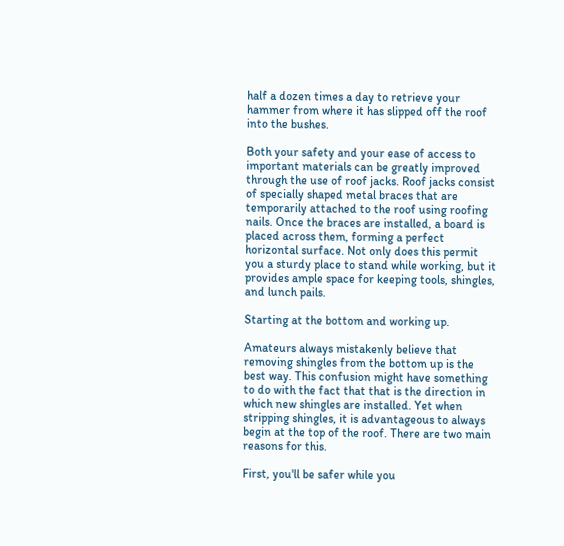half a dozen times a day to retrieve your hammer from where it has slipped off the roof into the bushes.

Both your safety and your ease of access to important materials can be greatly improved through the use of roof jacks. Roof jacks consist of specially shaped metal braces that are temporarily attached to the roof using roofing nails. Once the braces are installed, a board is placed across them, forming a perfect horizontal surface. Not only does this permit you a sturdy place to stand while working, but it provides ample space for keeping tools, shingles, and lunch pails.

Starting at the bottom and working up.

Amateurs always mistakenly believe that removing shingles from the bottom up is the best way. This confusion might have something to do with the fact that that is the direction in which new shingles are installed. Yet when stripping shingles, it is advantageous to always begin at the top of the roof. There are two main reasons for this.

First, you'll be safer while you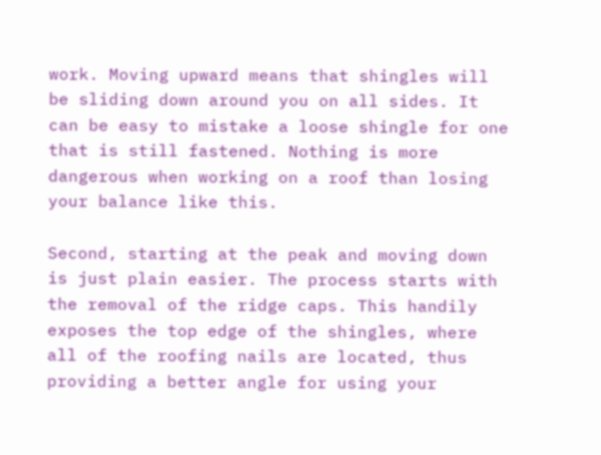work. Moving upward means that shingles will be sliding down around you on all sides. It can be easy to mistake a loose shingle for one that is still fastened. Nothing is more dangerous when working on a roof than losing your balance like this.

Second, starting at the peak and moving down is just plain easier. The process starts with the removal of the ridge caps. This handily exposes the top edge of the shingles, where all of the roofing nails are located, thus providing a better angle for using your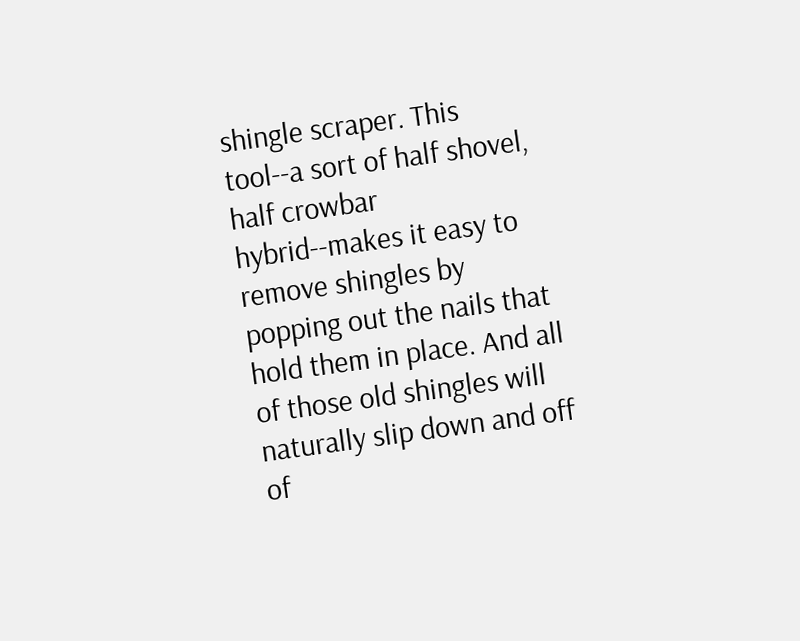shingle scraper. This tool--a sort of half shovel, half crowbar hybrid--makes it easy to remove shingles by popping out the nails that hold them in place. And all of those old shingles will naturally slip down and off of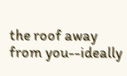the roof away from you--ideally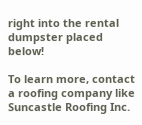right into the rental dumpster placed below!

To learn more, contact a roofing company like Suncastle Roofing Inc.